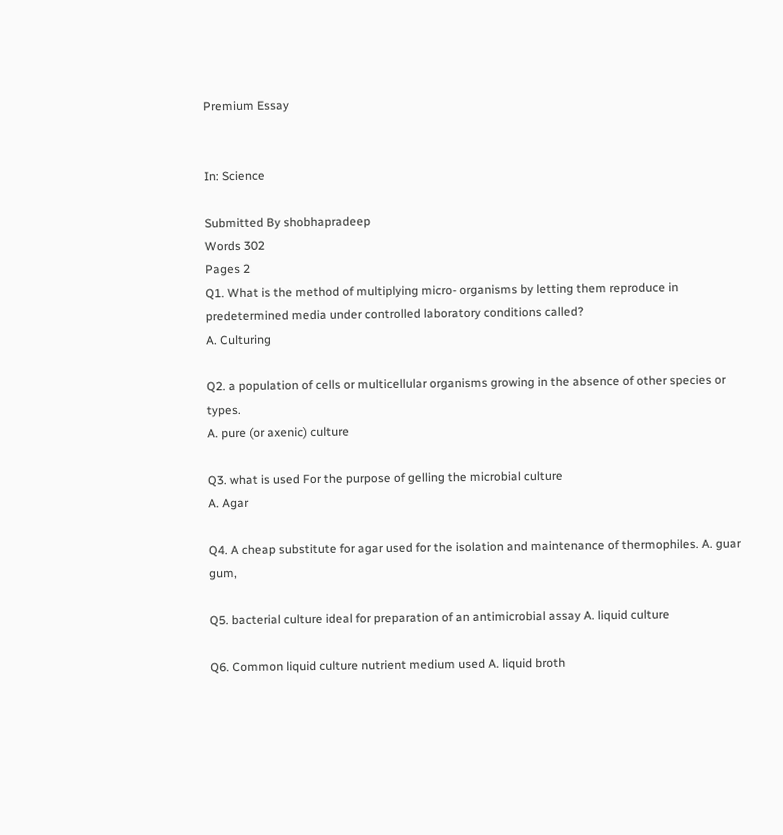Premium Essay


In: Science

Submitted By shobhapradeep
Words 302
Pages 2
Q1. What is the method of multiplying micro- organisms by letting them reproduce in predetermined media under controlled laboratory conditions called?
A. Culturing

Q2. a population of cells or multicellular organisms growing in the absence of other species or types.
A. pure (or axenic) culture

Q3. what is used For the purpose of gelling the microbial culture
A. Agar

Q4. A cheap substitute for agar used for the isolation and maintenance of thermophiles. A. guar gum,

Q5. bacterial culture ideal for preparation of an antimicrobial assay A. liquid culture

Q6. Common liquid culture nutrient medium used A. liquid broth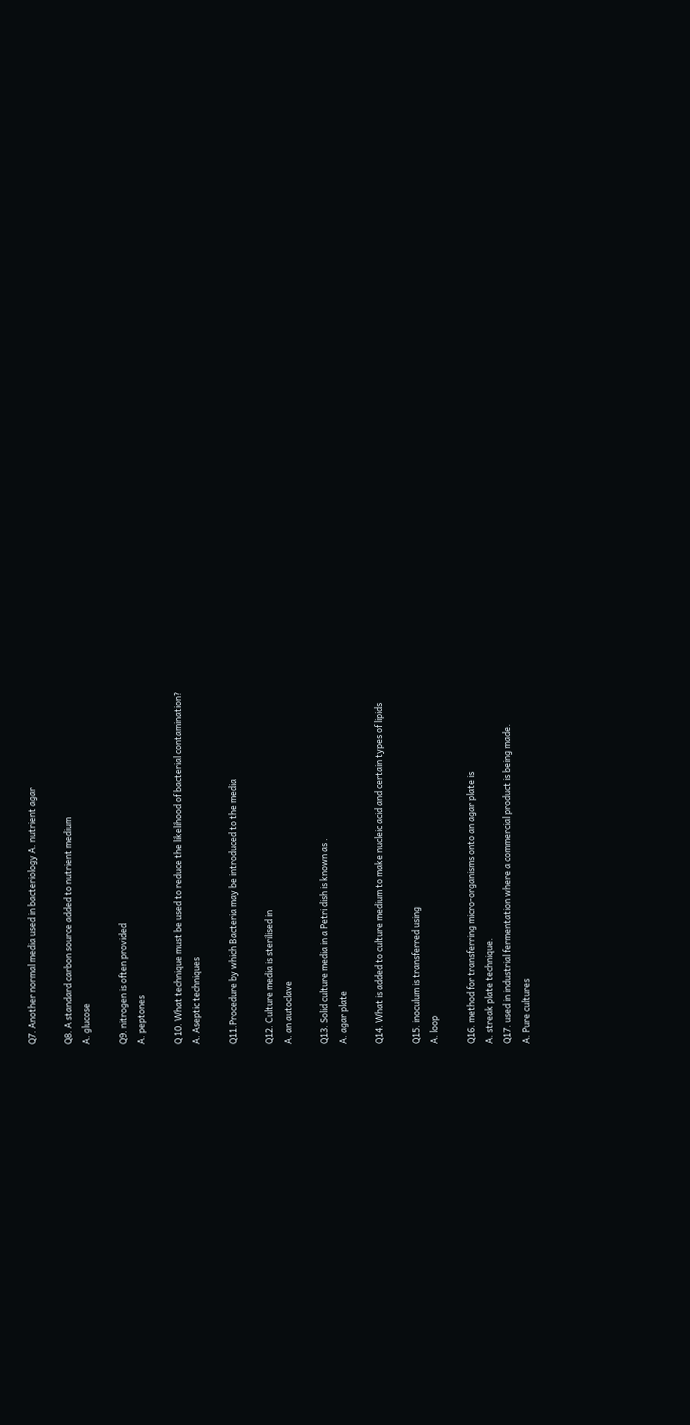Q7. Another normal media used in bacteriology A. nutrient agar

Q8. A standard carbon source added to nutrient medium
A. glucose

Q9. nitrogen is often provided
A. peptones

Q 10. What technique must be used to reduce the likelihood of bacterial contamination?
A. Aseptic techniques

Q11.Procedure by which Bacteria may be introduced to the media

Q12. Culture media is sterilised in
A. an autoclave

Q13. Solid culture media in a Petri dish is known as .
A. agar plate

Q14. What is added to culture medium to make nucleic acid and certain types of lipids

Q15. inoculum is transferred using
A. loop

Q16. method for transferring micro-organisms onto an agar plate is
A. streak plate technique.
Q17. used in industrial fermentation where a commercial product is being made.
A. Pure cultures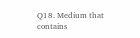Q18. Medium that contains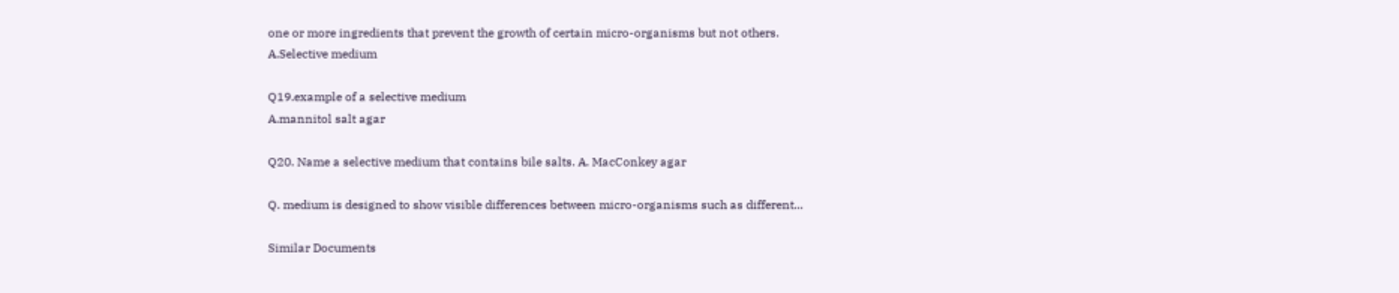one or more ingredients that prevent the growth of certain micro-organisms but not others.
A.Selective medium

Q19.example of a selective medium
A.mannitol salt agar

Q20. Name a selective medium that contains bile salts. A. MacConkey agar

Q. medium is designed to show visible differences between micro-organisms such as different...

Similar Documents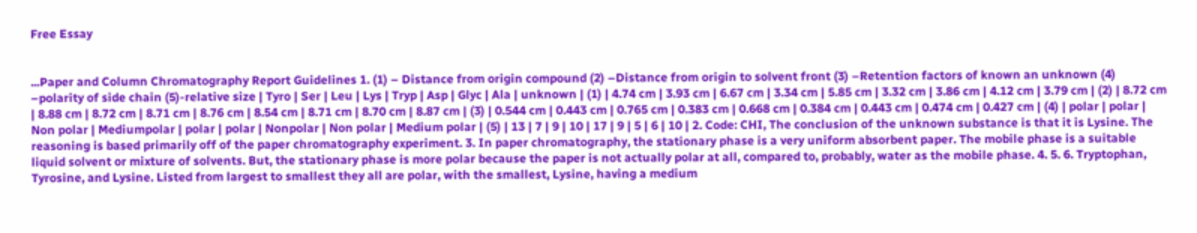Free Essay


...Paper and Column Chromatography Report Guidelines 1. (1) – Distance from origin compound (2) –Distance from origin to solvent front (3) –Retention factors of known an unknown (4) –polarity of side chain (5)-relative size | Tyro | Ser | Leu | Lys | Tryp | Asp | Glyc | Ala | unknown | (1) | 4.74 cm | 3.93 cm | 6.67 cm | 3.34 cm | 5.85 cm | 3.32 cm | 3.86 cm | 4.12 cm | 3.79 cm | (2) | 8.72 cm | 8.88 cm | 8.72 cm | 8.71 cm | 8.76 cm | 8.54 cm | 8.71 cm | 8.70 cm | 8.87 cm | (3) | 0.544 cm | 0.443 cm | 0.765 cm | 0.383 cm | 0.668 cm | 0.384 cm | 0.443 cm | 0.474 cm | 0.427 cm | (4) | polar | polar | Non polar | Mediumpolar | polar | polar | Nonpolar | Non polar | Medium polar | (5) | 13 | 7 | 9 | 10 | 17 | 9 | 5 | 6 | 10 | 2. Code: CHI, The conclusion of the unknown substance is that it is Lysine. The reasoning is based primarily off of the paper chromatography experiment. 3. In paper chromatography, the stationary phase is a very uniform absorbent paper. The mobile phase is a suitable liquid solvent or mixture of solvents. But, the stationary phase is more polar because the paper is not actually polar at all, compared to, probably, water as the mobile phase. 4. 5. 6. Tryptophan, Tyrosine, and Lysine. Listed from largest to smallest they all are polar, with the smallest, Lysine, having a medium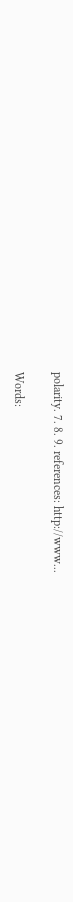polarity. 7. 8. 9. references: http://www...

Words: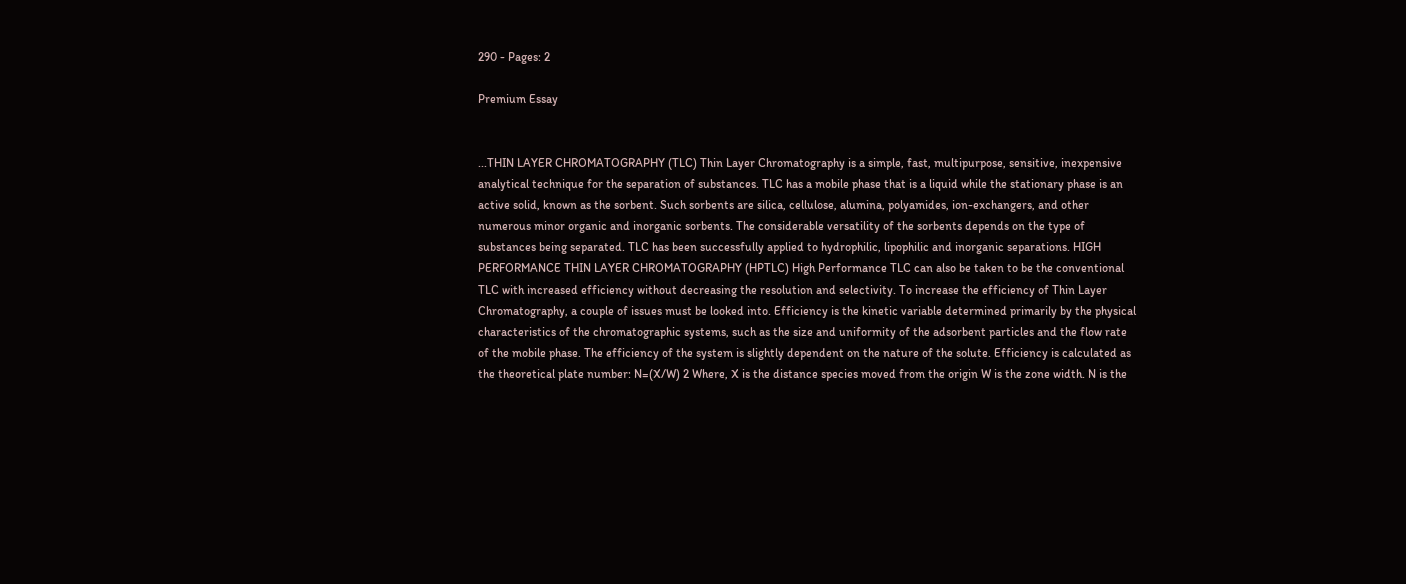290 - Pages: 2

Premium Essay


...THIN LAYER CHROMATOGRAPHY (TLC) Thin Layer Chromatography is a simple, fast, multipurpose, sensitive, inexpensive analytical technique for the separation of substances. TLC has a mobile phase that is a liquid while the stationary phase is an active solid, known as the sorbent. Such sorbents are silica, cellulose, alumina, polyamides, ion-exchangers, and other numerous minor organic and inorganic sorbents. The considerable versatility of the sorbents depends on the type of substances being separated. TLC has been successfully applied to hydrophilic, lipophilic and inorganic separations. HIGH PERFORMANCE THIN LAYER CHROMATOGRAPHY (HPTLC) High Performance TLC can also be taken to be the conventional TLC with increased efficiency without decreasing the resolution and selectivity. To increase the efficiency of Thin Layer Chromatography, a couple of issues must be looked into. Efficiency is the kinetic variable determined primarily by the physical characteristics of the chromatographic systems, such as the size and uniformity of the adsorbent particles and the flow rate of the mobile phase. The efficiency of the system is slightly dependent on the nature of the solute. Efficiency is calculated as the theoretical plate number: N=(X/W) 2 Where, X is the distance species moved from the origin W is the zone width. N is the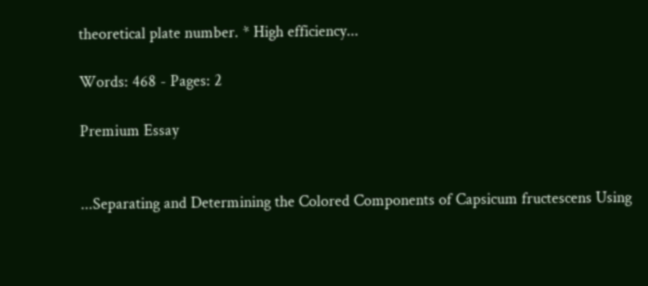theoretical plate number. * High efficiency...

Words: 468 - Pages: 2

Premium Essay


...Separating and Determining the Colored Components of Capsicum fructescens Using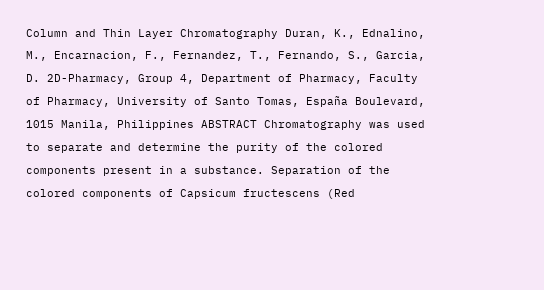Column and Thin Layer Chromatography Duran, K., Ednalino, M., Encarnacion, F., Fernandez, T., Fernando, S., Garcia, D. 2D-Pharmacy, Group 4, Department of Pharmacy, Faculty of Pharmacy, University of Santo Tomas, España Boulevard, 1015 Manila, Philippines ABSTRACT Chromatography was used to separate and determine the purity of the colored components present in a substance. Separation of the colored components of Capsicum fructescens (Red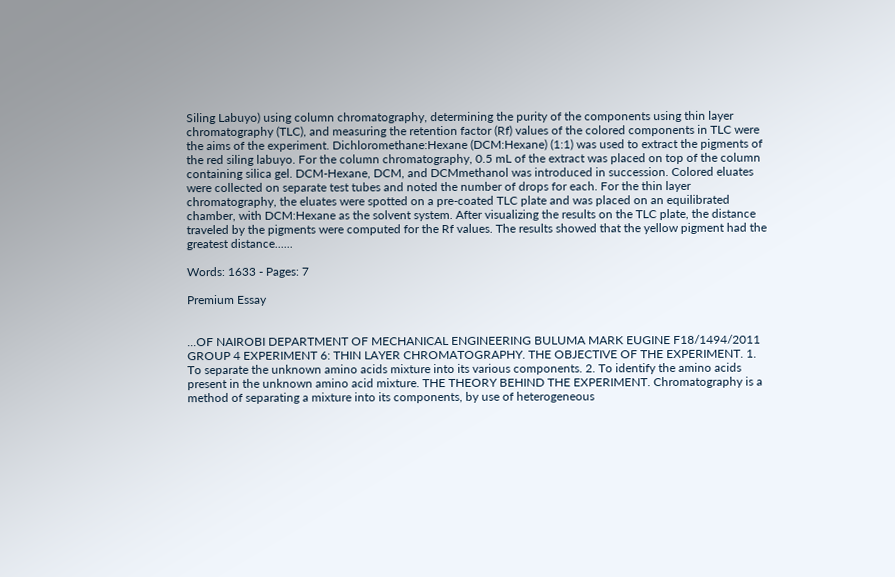Siling Labuyo) using column chromatography, determining the purity of the components using thin layer chromatography (TLC), and measuring the retention factor (Rf) values of the colored components in TLC were the aims of the experiment. Dichloromethane:Hexane (DCM:Hexane) (1:1) was used to extract the pigments of the red siling labuyo. For the column chromatography, 0.5 mL of the extract was placed on top of the column containing silica gel. DCM-Hexane, DCM, and DCMmethanol was introduced in succession. Colored eluates were collected on separate test tubes and noted the number of drops for each. For the thin layer chromatography, the eluates were spotted on a pre-coated TLC plate and was placed on an equilibrated chamber, with DCM:Hexane as the solvent system. After visualizing the results on the TLC plate, the distance traveled by the pigments were computed for the Rf values. The results showed that the yellow pigment had the greatest distance......

Words: 1633 - Pages: 7

Premium Essay


...OF NAIROBI DEPARTMENT OF MECHANICAL ENGINEERING BULUMA MARK EUGINE F18/1494/2011 GROUP 4 EXPERIMENT 6: THIN LAYER CHROMATOGRAPHY. THE OBJECTIVE OF THE EXPERIMENT. 1. To separate the unknown amino acids mixture into its various components. 2. To identify the amino acids present in the unknown amino acid mixture. THE THEORY BEHIND THE EXPERIMENT. Chromatography is a method of separating a mixture into its components, by use of heterogeneous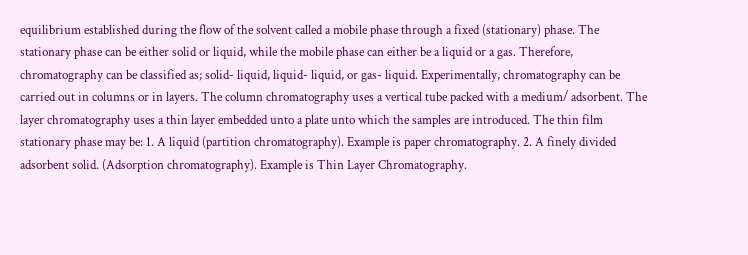equilibrium established during the flow of the solvent called a mobile phase through a fixed (stationary) phase. The stationary phase can be either solid or liquid, while the mobile phase can either be a liquid or a gas. Therefore, chromatography can be classified as; solid- liquid, liquid- liquid, or gas- liquid. Experimentally, chromatography can be carried out in columns or in layers. The column chromatography uses a vertical tube packed with a medium/ adsorbent. The layer chromatography uses a thin layer embedded unto a plate unto which the samples are introduced. The thin film stationary phase may be: 1. A liquid (partition chromatography). Example is paper chromatography. 2. A finely divided adsorbent solid. (Adsorption chromatography). Example is Thin Layer Chromatography.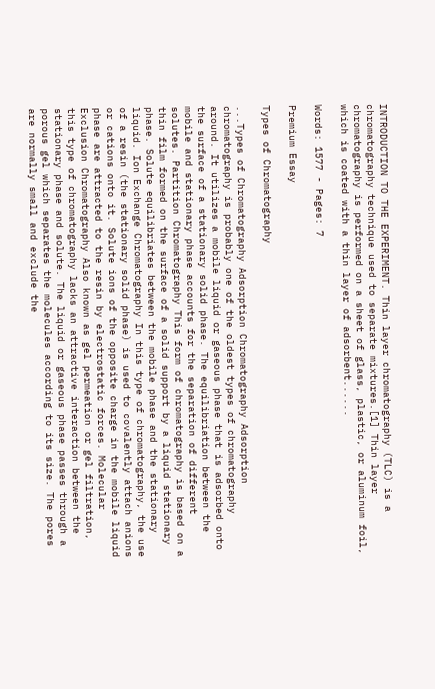INTRODUCTION TO THE EXPERIMENT. Thin layer chromatography (TLC) is a chromatography technique used to separate mixtures.[1] Thin layer chromatography is performed on a sheet of glass, plastic, or aluminum foil, which is coated with a thin layer of adsorbent......

Words: 1577 - Pages: 7

Premium Essay

Types of Chromatography

...Types of Chromatography Adsorption Chromatography Adsorption chromatography is probably one of the oldest types of chromatography around. It utilizes a mobile liquid or gaseous phase that is adsorbed onto the surface of a stationary solid phase. The equilibriation between the mobile and stationary phase accounts for the separation of different solutes. Partition Chromatography This form of chromatography is based on a thin film formed on the surface of a solid support by a liquid stationary phase. Solute equilibriates between the mobile phase and the stationary liquid. Ion Exchange Chromatography In this type of chromatography, the use of a resin (the stationary solid phase) is used to covalently attach anions or cations onto it. Solute ions of the opposite charge in the mobile liquid phase are attracted to the resin by electrostatic forces. Molecular Exclusion Chromatography Also known as gel permeation or gel filtration, this type of chromatography lacks an attractive interaction between the stationary phase and solute. The liquid or gaseous phase passes through a porous gel which separates the molecules according to its size. The pores are normally small and exclude the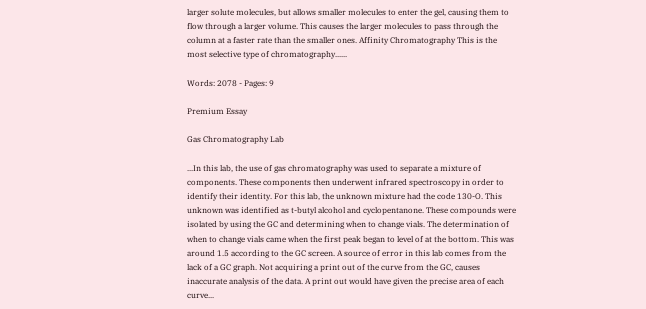larger solute molecules, but allows smaller molecules to enter the gel, causing them to flow through a larger volume. This causes the larger molecules to pass through the column at a faster rate than the smaller ones. Affinity Chromatography This is the most selective type of chromatography......

Words: 2078 - Pages: 9

Premium Essay

Gas Chromatography Lab

...In this lab, the use of gas chromatography was used to separate a mixture of components. These components then underwent infrared spectroscopy in order to identify their identity. For this lab, the unknown mixture had the code 130-O. This unknown was identified as t-butyl alcohol and cyclopentanone. These compounds were isolated by using the GC and determining when to change vials. The determination of when to change vials came when the first peak began to level of at the bottom. This was around 1.5 according to the GC screen. A source of error in this lab comes from the lack of a GC graph. Not acquiring a print out of the curve from the GC, causes inaccurate analysis of the data. A print out would have given the precise area of each curve...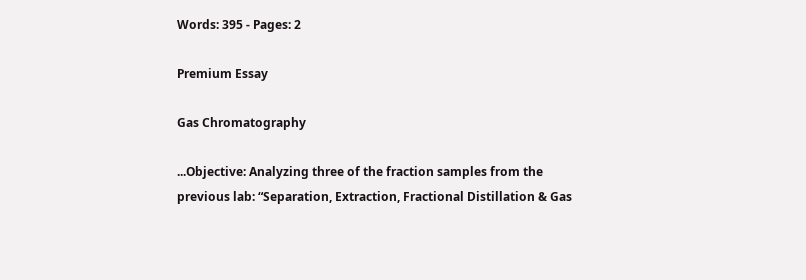Words: 395 - Pages: 2

Premium Essay

Gas Chromatography

...Objective: Analyzing three of the fraction samples from the previous lab: “Separation, Extraction, Fractional Distillation & Gas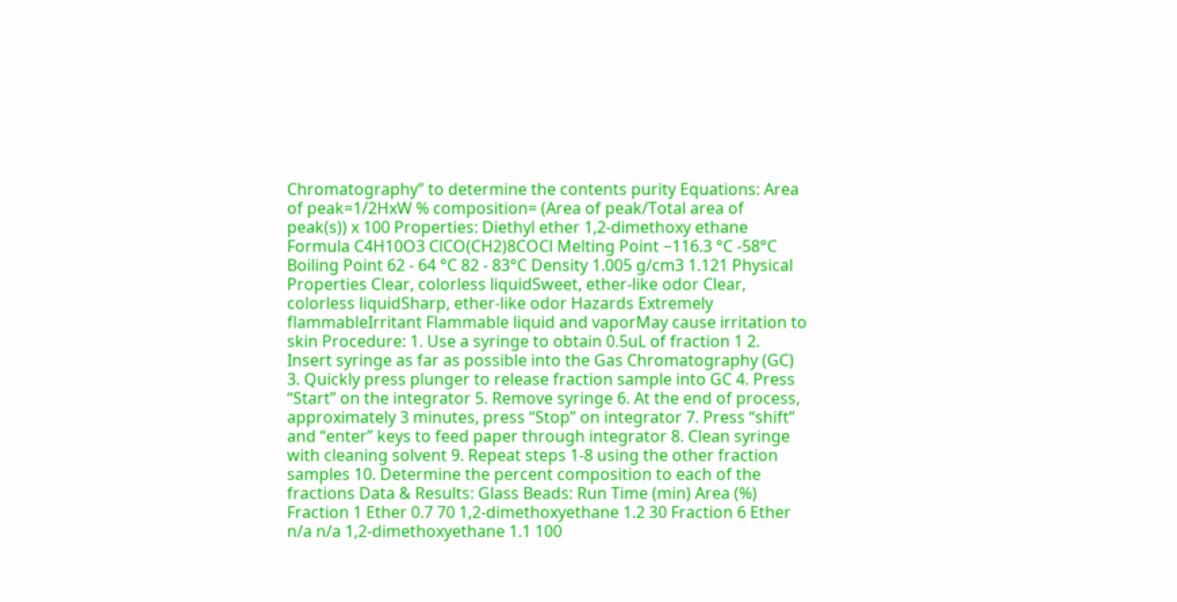Chromatography” to determine the contents purity Equations: Area of peak=1/2HxW % composition= (Area of peak/Total area of peak(s)) x 100 Properties: Diethyl ether 1,2-dimethoxy ethane Formula C4H10O3 ClCO(CH2)8COCl Melting Point −116.3 °C -58°C Boiling Point 62 - 64 °C 82 - 83°C Density 1.005 g/cm3 1.121 Physical Properties Clear, colorless liquidSweet, ether-like odor Clear, colorless liquidSharp, ether-like odor Hazards Extremely flammableIrritant Flammable liquid and vaporMay cause irritation to skin Procedure: 1. Use a syringe to obtain 0.5uL of fraction 1 2. Insert syringe as far as possible into the Gas Chromatography (GC) 3. Quickly press plunger to release fraction sample into GC 4. Press “Start” on the integrator 5. Remove syringe 6. At the end of process, approximately 3 minutes, press “Stop” on integrator 7. Press “shift” and “enter” keys to feed paper through integrator 8. Clean syringe with cleaning solvent 9. Repeat steps 1-8 using the other fraction samples 10. Determine the percent composition to each of the fractions Data & Results: Glass Beads: Run Time (min) Area (%) Fraction 1 Ether 0.7 70 1,2-dimethoxyethane 1.2 30 Fraction 6 Ether n/a n/a 1,2-dimethoxyethane 1.1 100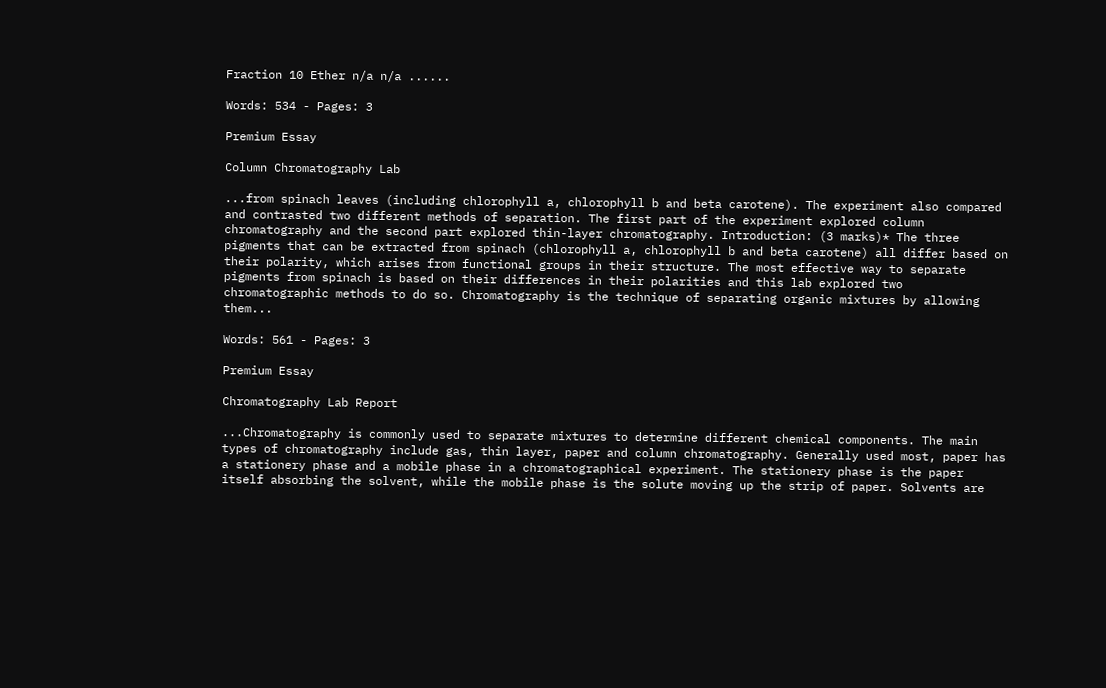Fraction 10 Ether n/a n/a ......

Words: 534 - Pages: 3

Premium Essay

Column Chromatography Lab

...from spinach leaves (including chlorophyll a, chlorophyll b and beta carotene). The experiment also compared and contrasted two different methods of separation. The first part of the experiment explored column chromatography and the second part explored thin-layer chromatography. Introduction: (3 marks)* The three pigments that can be extracted from spinach (chlorophyll a, chlorophyll b and beta carotene) all differ based on their polarity, which arises from functional groups in their structure. The most effective way to separate pigments from spinach is based on their differences in their polarities and this lab explored two chromatographic methods to do so. Chromatography is the technique of separating organic mixtures by allowing them...

Words: 561 - Pages: 3

Premium Essay

Chromatography Lab Report

...Chromatography is commonly used to separate mixtures to determine different chemical components. The main types of chromatography include gas, thin layer, paper and column chromatography. Generally used most, paper has a stationery phase and a mobile phase in a chromatographical experiment. The stationery phase is the paper itself absorbing the solvent, while the mobile phase is the solute moving up the strip of paper. Solvents are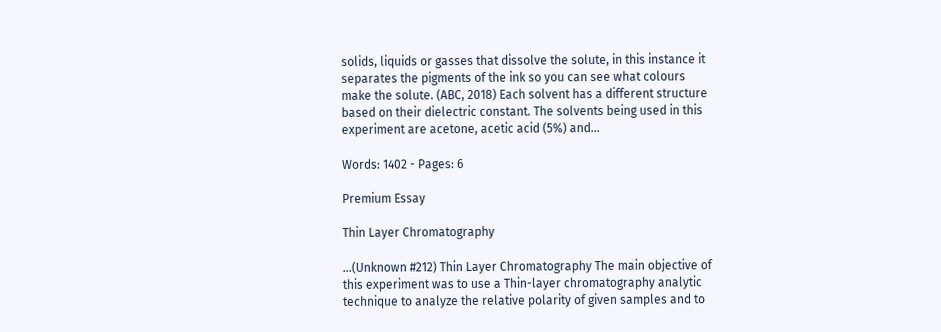solids, liquids or gasses that dissolve the solute, in this instance it separates the pigments of the ink so you can see what colours make the solute. (ABC, 2018) Each solvent has a different structure based on their dielectric constant. The solvents being used in this experiment are acetone, acetic acid (5%) and...

Words: 1402 - Pages: 6

Premium Essay

Thin Layer Chromatography

...(Unknown #212) Thin Layer Chromatography The main objective of this experiment was to use a Thin-layer chromatography analytic technique to analyze the relative polarity of given samples and to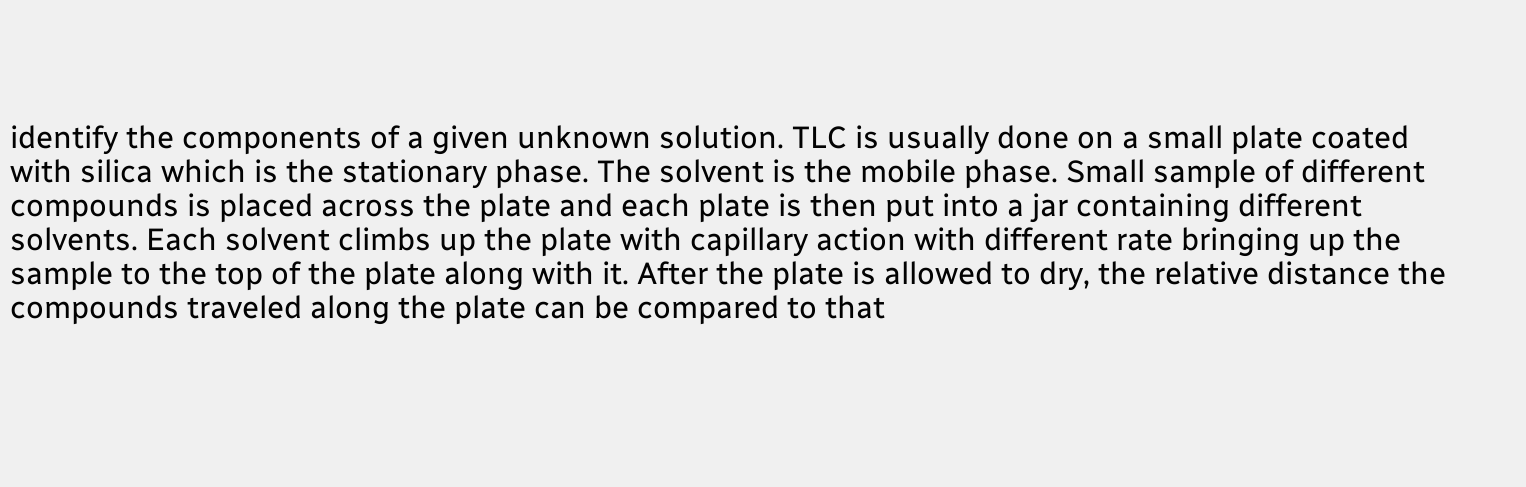identify the components of a given unknown solution. TLC is usually done on a small plate coated with silica which is the stationary phase. The solvent is the mobile phase. Small sample of different compounds is placed across the plate and each plate is then put into a jar containing different solvents. Each solvent climbs up the plate with capillary action with different rate bringing up the sample to the top of the plate along with it. After the plate is allowed to dry, the relative distance the compounds traveled along the plate can be compared to that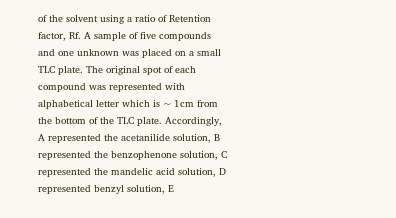of the solvent using a ratio of Retention factor, Rf. A sample of five compounds and one unknown was placed on a small TLC plate. The original spot of each compound was represented with alphabetical letter which is ~ 1cm from the bottom of the TLC plate. Accordingly, A represented the acetanilide solution, B represented the benzophenone solution, C represented the mandelic acid solution, D represented benzyl solution, E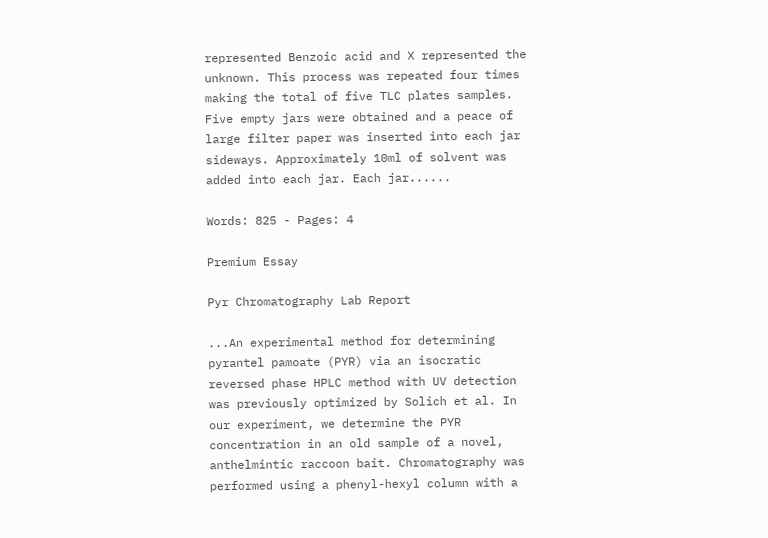represented Benzoic acid and X represented the unknown. This process was repeated four times making the total of five TLC plates samples. Five empty jars were obtained and a peace of large filter paper was inserted into each jar sideways. Approximately 10ml of solvent was added into each jar. Each jar......

Words: 825 - Pages: 4

Premium Essay

Pyr Chromatography Lab Report

...An experimental method for determining pyrantel pamoate (PYR) via an isocratic reversed phase HPLC method with UV detection was previously optimized by Solich et al. In our experiment, we determine the PYR concentration in an old sample of a novel, anthelmintic raccoon bait. Chromatography was performed using a phenyl-hexyl column with a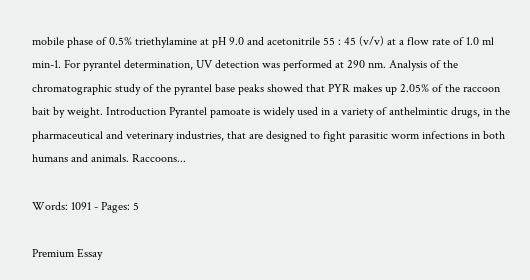mobile phase of 0.5% triethylamine at pH 9.0 and acetonitrile 55 : 45 (v/v) at a flow rate of 1.0 ml min-1. For pyrantel determination, UV detection was performed at 290 nm. Analysis of the chromatographic study of the pyrantel base peaks showed that PYR makes up 2.05% of the raccoon bait by weight. Introduction Pyrantel pamoate is widely used in a variety of anthelmintic drugs, in the pharmaceutical and veterinary industries, that are designed to fight parasitic worm infections in both humans and animals. Raccoons...

Words: 1091 - Pages: 5

Premium Essay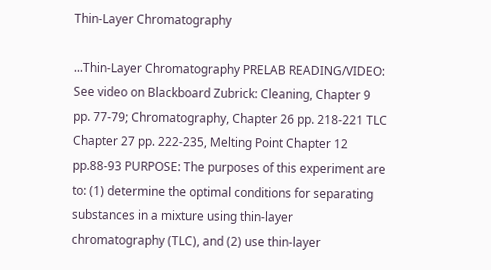Thin-Layer Chromatography

...Thin-Layer Chromatography PRELAB READING/VIDEO: See video on Blackboard Zubrick: Cleaning, Chapter 9 pp. 77-79; Chromatography, Chapter 26 pp. 218-221 TLC Chapter 27 pp. 222-235, Melting Point Chapter 12 pp.88-93 PURPOSE: The purposes of this experiment are to: (1) determine the optimal conditions for separating substances in a mixture using thin-layer chromatography (TLC), and (2) use thin-layer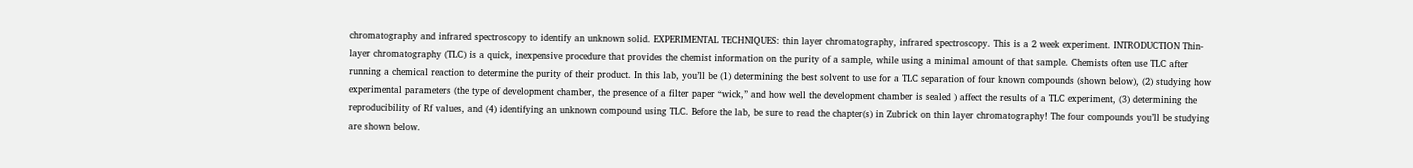chromatography and infrared spectroscopy to identify an unknown solid. EXPERIMENTAL TECHNIQUES: thin layer chromatography, infrared spectroscopy. This is a 2 week experiment. INTRODUCTION Thin-layer chromatography (TLC) is a quick, inexpensive procedure that provides the chemist information on the purity of a sample, while using a minimal amount of that sample. Chemists often use TLC after running a chemical reaction to determine the purity of their product. In this lab, you’ll be (1) determining the best solvent to use for a TLC separation of four known compounds (shown below), (2) studying how experimental parameters (the type of development chamber, the presence of a filter paper “wick,” and how well the development chamber is sealed ) affect the results of a TLC experiment, (3) determining the reproducibility of Rf values, and (4) identifying an unknown compound using TLC. Before the lab, be sure to read the chapter(s) in Zubrick on thin layer chromatography! The four compounds you’ll be studying are shown below.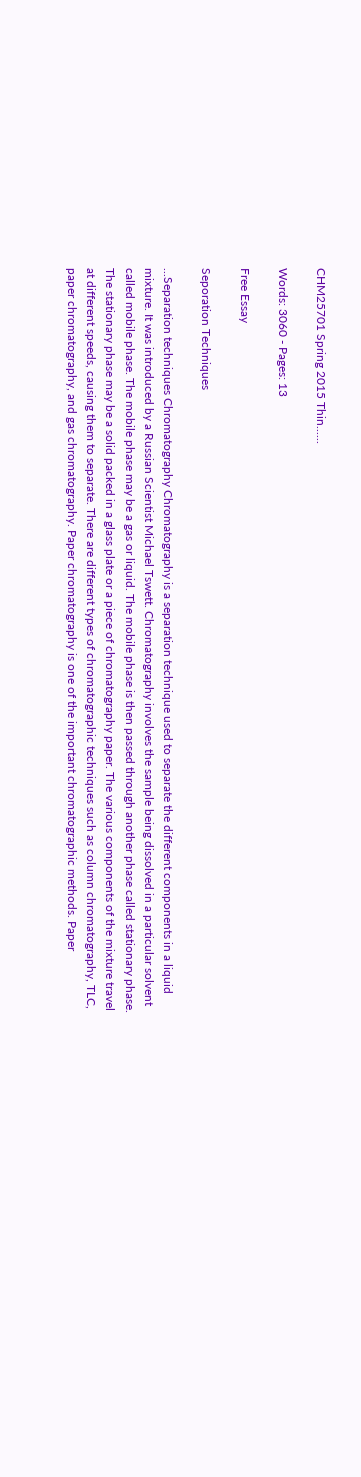CHM25701 Spring 2015 Thin......

Words: 3060 - Pages: 13

Free Essay

Seporation Techniques

...Separation techniques Chromatography Chromatography is a separation technique used to separate the different components in a liquid mixture. It was introduced by a Russian Scientist Michael Tswett. Chromatography involves the sample being dissolved in a particular solvent called mobile phase. The mobile phase may be a gas or liquid. The mobile phase is then passed through another phase called stationary phase. The stationary phase may be a solid packed in a glass plate or a piece of chromatography paper. The various components of the mixture travel at different speeds, causing them to separate. There are different types of chromatographic techniques such as column chromatography, TLC, paper chromatography, and gas chromatography. Paper chromatography is one of the important chromatographic methods. Paper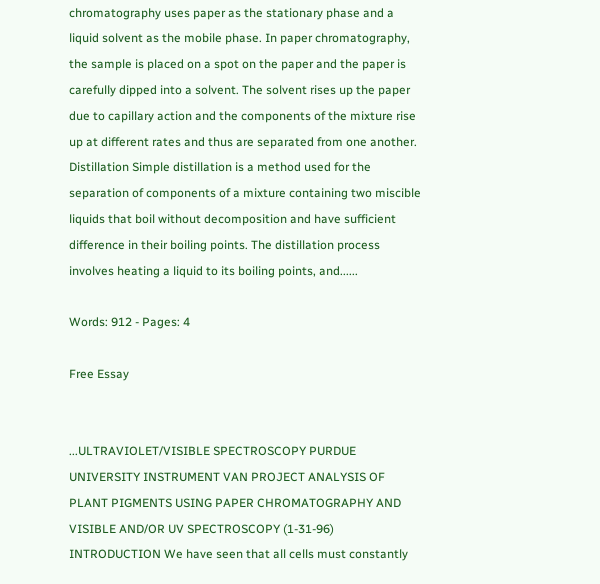chromatography uses paper as the stationary phase and a liquid solvent as the mobile phase. In paper chromatography, the sample is placed on a spot on the paper and the paper is carefully dipped into a solvent. The solvent rises up the paper due to capillary action and the components of the mixture rise up at different rates and thus are separated from one another. Distillation Simple distillation is a method used for the separation of components of a mixture containing two miscible liquids that boil without decomposition and have sufficient difference in their boiling points. The distillation process involves heating a liquid to its boiling points, and......

Words: 912 - Pages: 4

Free Essay


...ULTRAVIOLET/VISIBLE SPECTROSCOPY PURDUE UNIVERSITY INSTRUMENT VAN PROJECT ANALYSIS OF PLANT PIGMENTS USING PAPER CHROMATOGRAPHY AND VISIBLE AND/OR UV SPECTROSCOPY (1-31-96) INTRODUCTION We have seen that all cells must constantly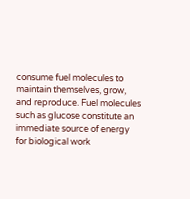consume fuel molecules to maintain themselves, grow, and reproduce. Fuel molecules such as glucose constitute an immediate source of energy for biological work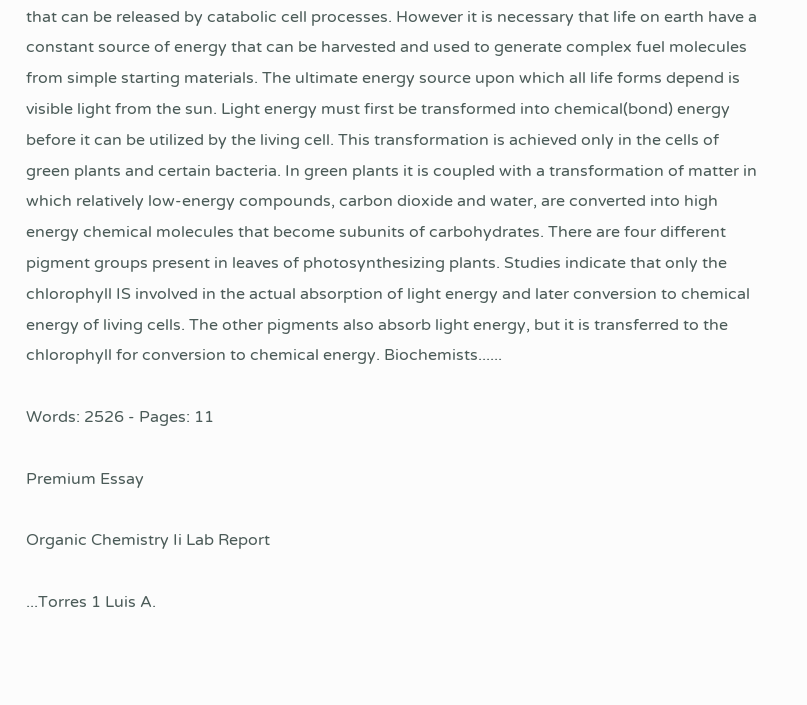that can be released by catabolic cell processes. However it is necessary that life on earth have a constant source of energy that can be harvested and used to generate complex fuel molecules from simple starting materials. The ultimate energy source upon which all life forms depend is visible light from the sun. Light energy must first be transformed into chemical(bond) energy before it can be utilized by the living cell. This transformation is achieved only in the cells of green plants and certain bacteria. In green plants it is coupled with a transformation of matter in which relatively low-energy compounds, carbon dioxide and water, are converted into high energy chemical molecules that become subunits of carbohydrates. There are four different pigment groups present in leaves of photosynthesizing plants. Studies indicate that only the chlorophyll IS involved in the actual absorption of light energy and later conversion to chemical energy of living cells. The other pigments also absorb light energy, but it is transferred to the chlorophyll for conversion to chemical energy. Biochemists......

Words: 2526 - Pages: 11

Premium Essay

Organic Chemistry Ii Lab Report

...Torres 1 Luis A.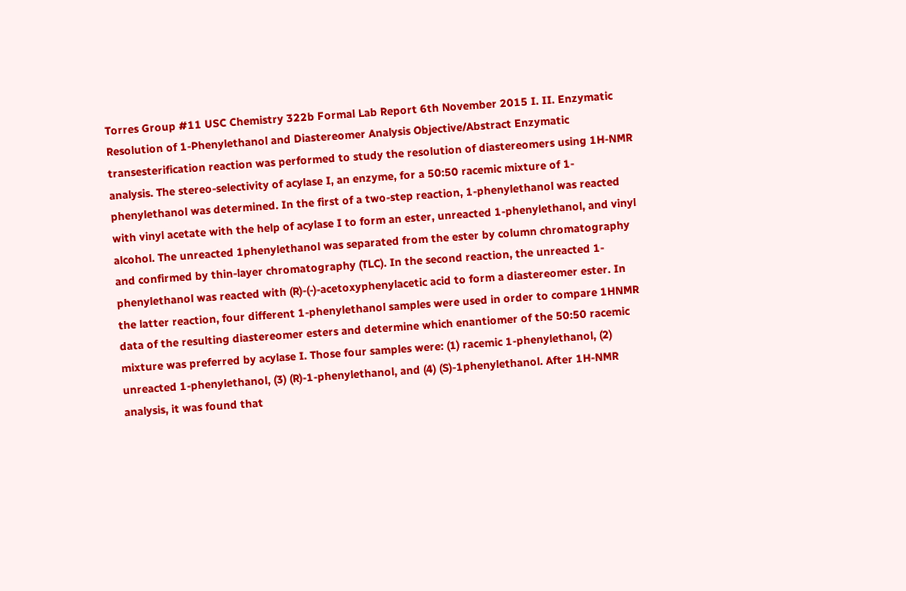Torres Group #11 USC Chemistry 322b Formal Lab Report 6th November 2015 I. II. Enzymatic Resolution of 1-Phenylethanol and Diastereomer Analysis Objective/Abstract Enzymatic transesterification reaction was performed to study the resolution of diastereomers using 1H-NMR analysis. The stereo-selectivity of acylase I, an enzyme, for a 50:50 racemic mixture of 1-phenylethanol was determined. In the first of a two-step reaction, 1-phenylethanol was reacted with vinyl acetate with the help of acylase I to form an ester, unreacted 1-phenylethanol, and vinyl alcohol. The unreacted 1phenylethanol was separated from the ester by column chromatography and confirmed by thin-layer chromatography (TLC). In the second reaction, the unreacted 1-phenylethanol was reacted with (R)-(-)-acetoxyphenylacetic acid to form a diastereomer ester. In the latter reaction, four different 1-phenylethanol samples were used in order to compare 1HNMR data of the resulting diastereomer esters and determine which enantiomer of the 50:50 racemic mixture was preferred by acylase I. Those four samples were: (1) racemic 1-phenylethanol, (2) unreacted 1-phenylethanol, (3) (R)-1-phenylethanol, and (4) (S)-1phenylethanol. After 1H-NMR analysis, it was found that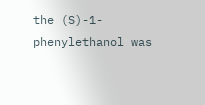the (S)-1-phenylethanol was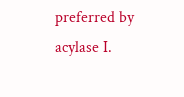preferred by acylase I.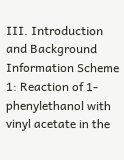III. Introduction and Background Information Scheme 1: Reaction of 1-phenylethanol with vinyl acetate in the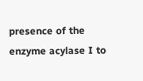presence of the enzyme acylase I to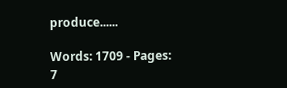produce......

Words: 1709 - Pages: 7